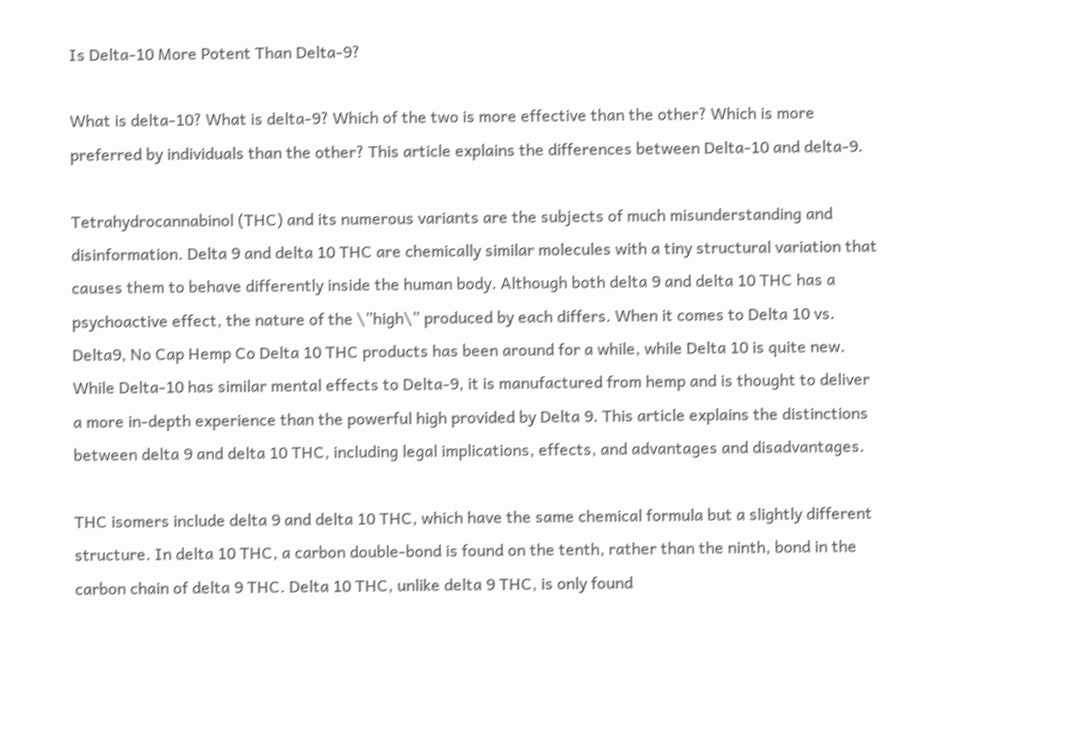Is Delta-10 More Potent Than Delta-9?

What is delta-10? What is delta-9? Which of the two is more effective than the other? Which is more preferred by individuals than the other? This article explains the differences between Delta-10 and delta-9.

Tetrahydrocannabinol (THC) and its numerous variants are the subjects of much misunderstanding and disinformation. Delta 9 and delta 10 THC are chemically similar molecules with a tiny structural variation that causes them to behave differently inside the human body. Although both delta 9 and delta 10 THC has a psychoactive effect, the nature of the \”high\” produced by each differs. When it comes to Delta 10 vs. Delta9, No Cap Hemp Co Delta 10 THC products has been around for a while, while Delta 10 is quite new. While Delta-10 has similar mental effects to Delta-9, it is manufactured from hemp and is thought to deliver a more in-depth experience than the powerful high provided by Delta 9. This article explains the distinctions between delta 9 and delta 10 THC, including legal implications, effects, and advantages and disadvantages.

THC isomers include delta 9 and delta 10 THC, which have the same chemical formula but a slightly different structure. In delta 10 THC, a carbon double-bond is found on the tenth, rather than the ninth, bond in the carbon chain of delta 9 THC. Delta 10 THC, unlike delta 9 THC, is only found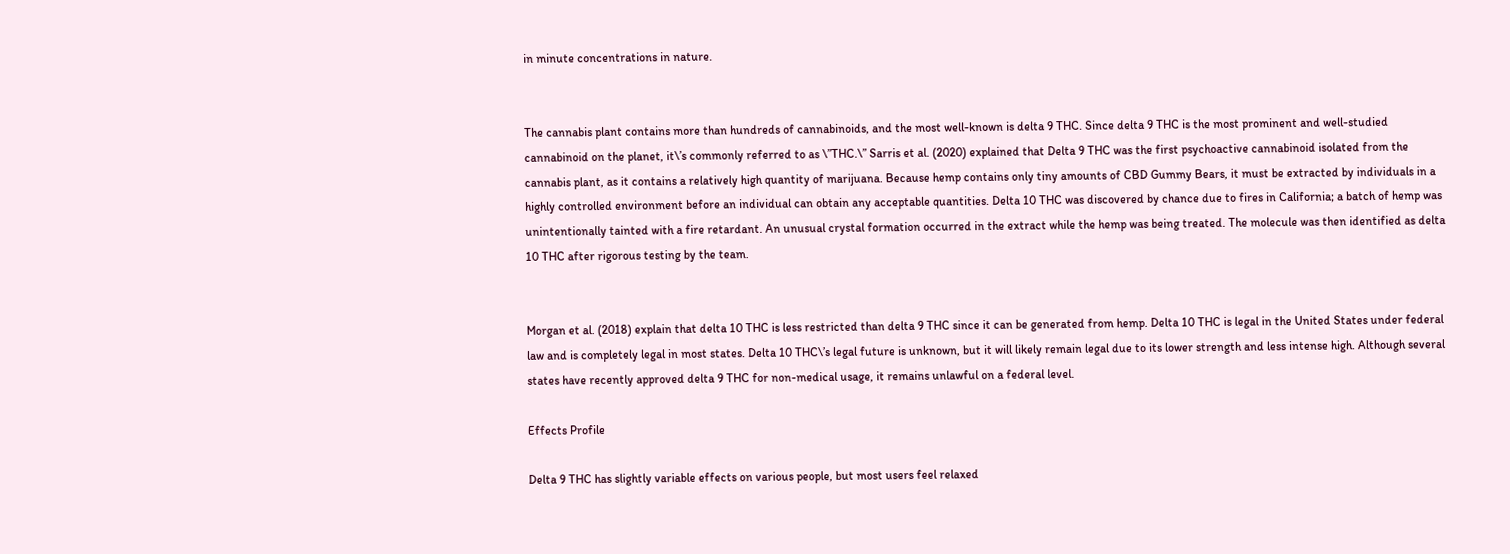in minute concentrations in nature.


The cannabis plant contains more than hundreds of cannabinoids, and the most well-known is delta 9 THC. Since delta 9 THC is the most prominent and well-studied cannabinoid on the planet, it\’s commonly referred to as \”THC.\” Sarris et al. (2020) explained that Delta 9 THC was the first psychoactive cannabinoid isolated from the cannabis plant, as it contains a relatively high quantity of marijuana. Because hemp contains only tiny amounts of CBD Gummy Bears, it must be extracted by individuals in a highly controlled environment before an individual can obtain any acceptable quantities. Delta 10 THC was discovered by chance due to fires in California; a batch of hemp was unintentionally tainted with a fire retardant. An unusual crystal formation occurred in the extract while the hemp was being treated. The molecule was then identified as delta 10 THC after rigorous testing by the team.


Morgan et al. (2018) explain that delta 10 THC is less restricted than delta 9 THC since it can be generated from hemp. Delta 10 THC is legal in the United States under federal law and is completely legal in most states. Delta 10 THC\’s legal future is unknown, but it will likely remain legal due to its lower strength and less intense high. Although several states have recently approved delta 9 THC for non-medical usage, it remains unlawful on a federal level.

Effects Profile

Delta 9 THC has slightly variable effects on various people, but most users feel relaxed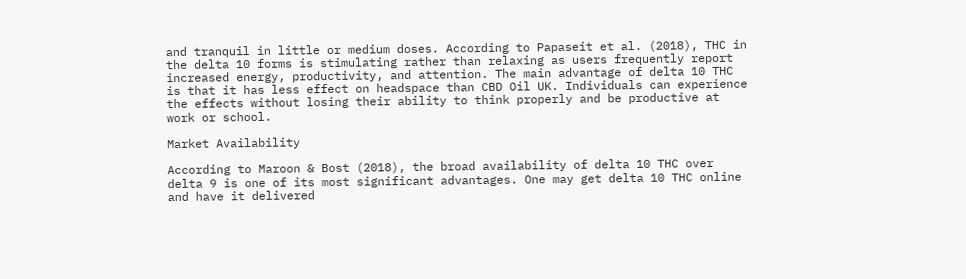and tranquil in little or medium doses. According to Papaseit et al. (2018), THC in the delta 10 forms is stimulating rather than relaxing as users frequently report increased energy, productivity, and attention. The main advantage of delta 10 THC is that it has less effect on headspace than CBD Oil UK. Individuals can experience the effects without losing their ability to think properly and be productive at work or school.

Market Availability

According to Maroon & Bost (2018), the broad availability of delta 10 THC over delta 9 is one of its most significant advantages. One may get delta 10 THC online and have it delivered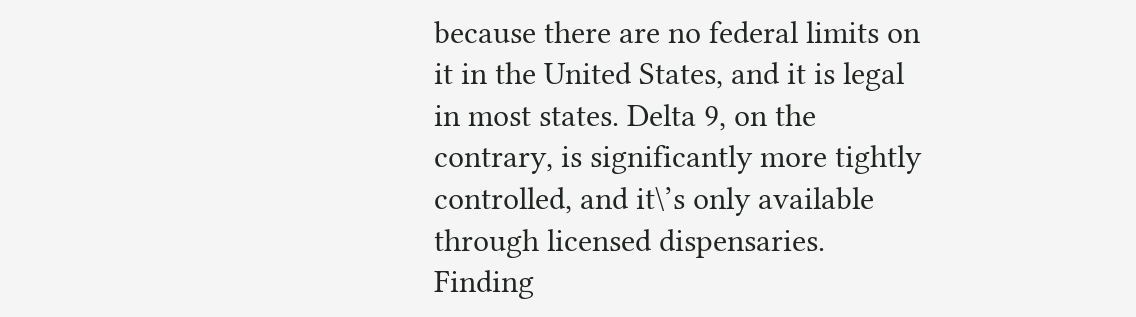because there are no federal limits on it in the United States, and it is legal in most states. Delta 9, on the contrary, is significantly more tightly controlled, and it\’s only available through licensed dispensaries. Finding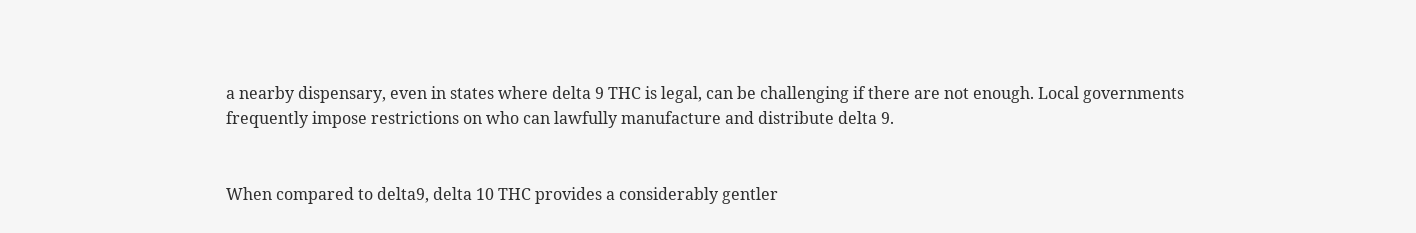a nearby dispensary, even in states where delta 9 THC is legal, can be challenging if there are not enough. Local governments frequently impose restrictions on who can lawfully manufacture and distribute delta 9.


When compared to delta9, delta 10 THC provides a considerably gentler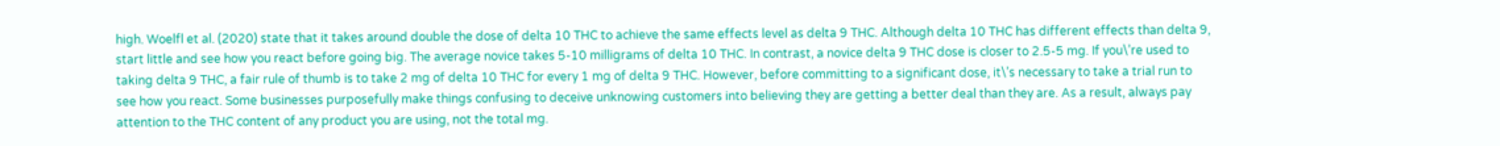high. Woelfl et al. (2020) state that it takes around double the dose of delta 10 THC to achieve the same effects level as delta 9 THC. Although delta 10 THC has different effects than delta 9, start little and see how you react before going big. The average novice takes 5-10 milligrams of delta 10 THC. In contrast, a novice delta 9 THC dose is closer to 2.5-5 mg. If you\’re used to taking delta 9 THC, a fair rule of thumb is to take 2 mg of delta 10 THC for every 1 mg of delta 9 THC. However, before committing to a significant dose, it\’s necessary to take a trial run to see how you react. Some businesses purposefully make things confusing to deceive unknowing customers into believing they are getting a better deal than they are. As a result, always pay attention to the THC content of any product you are using, not the total mg.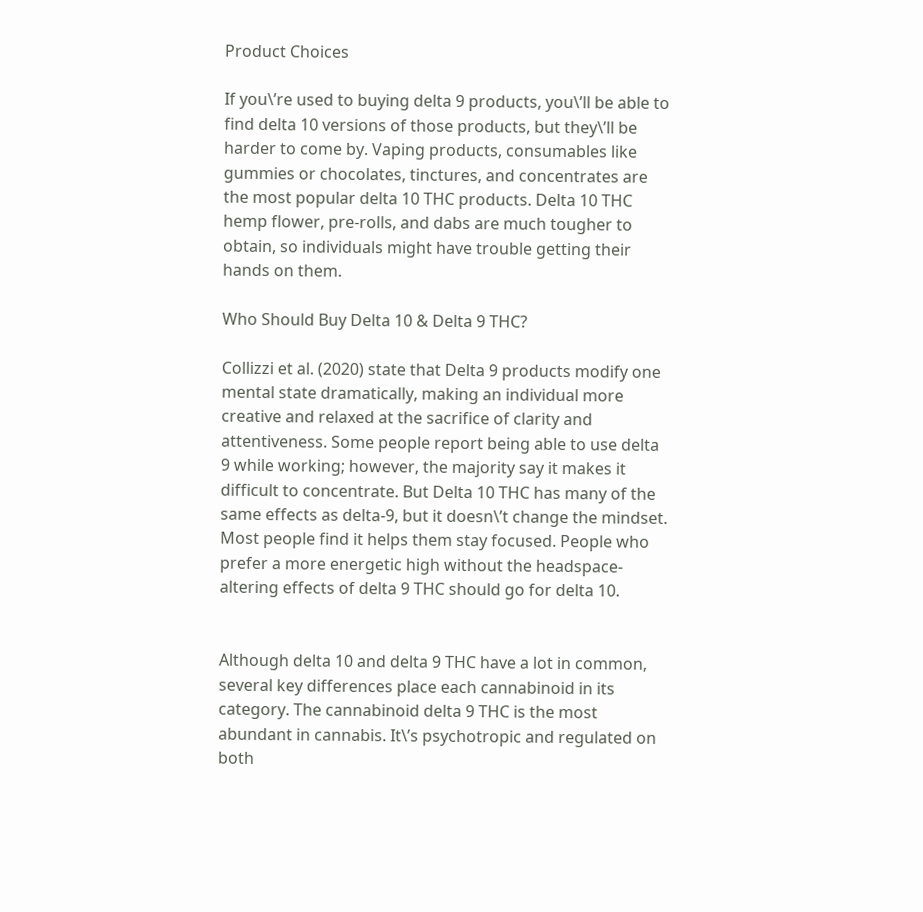Product Choices

If you\’re used to buying delta 9 products, you\’ll be able to find delta 10 versions of those products, but they\’ll be harder to come by. Vaping products, consumables like gummies or chocolates, tinctures, and concentrates are the most popular delta 10 THC products. Delta 10 THC hemp flower, pre-rolls, and dabs are much tougher to obtain, so individuals might have trouble getting their hands on them.

Who Should Buy Delta 10 & Delta 9 THC?

Collizzi et al. (2020) state that Delta 9 products modify one mental state dramatically, making an individual more creative and relaxed at the sacrifice of clarity and attentiveness. Some people report being able to use delta 9 while working; however, the majority say it makes it difficult to concentrate. But Delta 10 THC has many of the same effects as delta-9, but it doesn\’t change the mindset. Most people find it helps them stay focused. People who prefer a more energetic high without the headspace-altering effects of delta 9 THC should go for delta 10.


Although delta 10 and delta 9 THC have a lot in common, several key differences place each cannabinoid in its category. The cannabinoid delta 9 THC is the most abundant in cannabis. It\’s psychotropic and regulated on both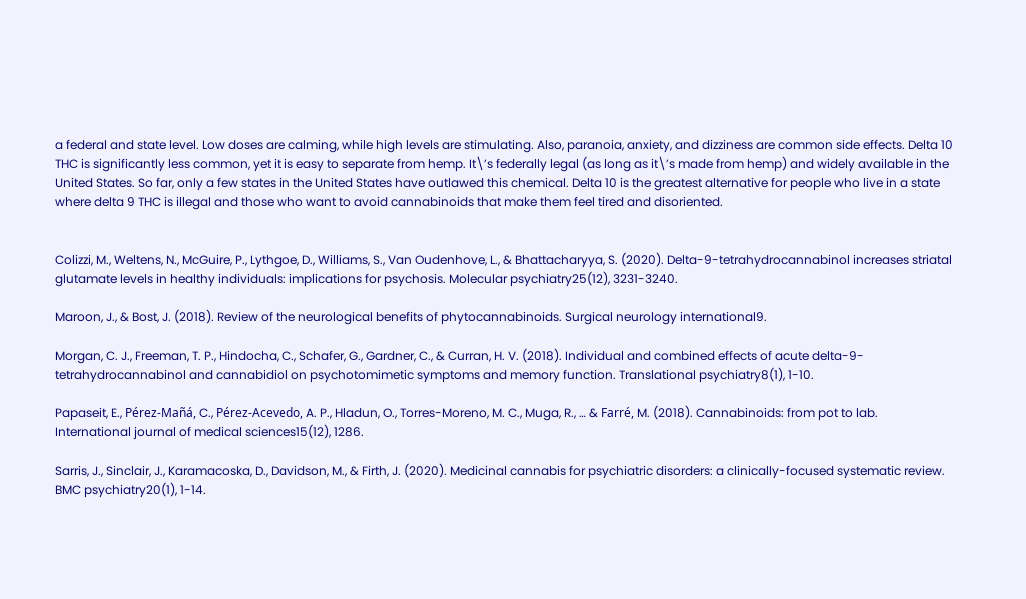a federal and state level. Low doses are calming, while high levels are stimulating. Also, paranoia, anxiety, and dizziness are common side effects. Delta 10 THC is significantly less common, yet it is easy to separate from hemp. It\’s federally legal (as long as it\’s made from hemp) and widely available in the United States. So far, only a few states in the United States have outlawed this chemical. Delta 10 is the greatest alternative for people who live in a state where delta 9 THC is illegal and those who want to avoid cannabinoids that make them feel tired and disoriented.


Colizzi, M., Weltens, N., McGuire, P., Lythgoe, D., Williams, S., Van Oudenhove, L., & Bhattacharyya, S. (2020). Delta-9-tetrahydrocannabinol increases striatal glutamate levels in healthy individuals: implications for psychosis. Molecular psychiatry25(12), 3231-3240.

Maroon, J., & Bost, J. (2018). Review of the neurological benefits of phytocannabinoids. Surgical neurology international9.

Morgan, C. J., Freeman, T. P., Hindocha, C., Schafer, G., Gardner, C., & Curran, H. V. (2018). Individual and combined effects of acute delta-9-tetrahydrocannabinol and cannabidiol on psychotomimetic symptoms and memory function. Translational psychiatry8(1), 1-10.

Papaseit, E., Pérez-Mañá, C., Pérez-Acevedo, A. P., Hladun, O., Torres-Moreno, M. C., Muga, R., … & Farré, M. (2018). Cannabinoids: from pot to lab. International journal of medical sciences15(12), 1286.

Sarris, J., Sinclair, J., Karamacoska, D., Davidson, M., & Firth, J. (2020). Medicinal cannabis for psychiatric disorders: a clinically-focused systematic review. BMC psychiatry20(1), 1-14.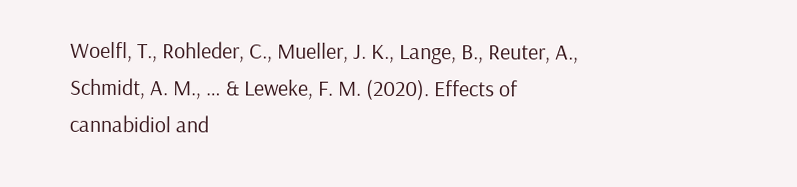Woelfl, T., Rohleder, C., Mueller, J. K., Lange, B., Reuter, A., Schmidt, A. M., … & Leweke, F. M. (2020). Effects of cannabidiol and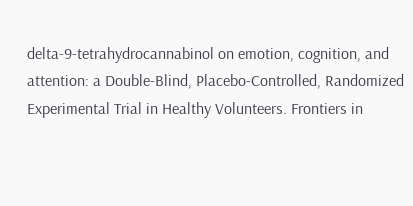delta-9-tetrahydrocannabinol on emotion, cognition, and attention: a Double-Blind, Placebo-Controlled, Randomized Experimental Trial in Healthy Volunteers. Frontiers in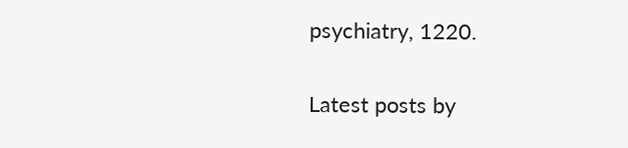psychiatry, 1220.

Latest posts by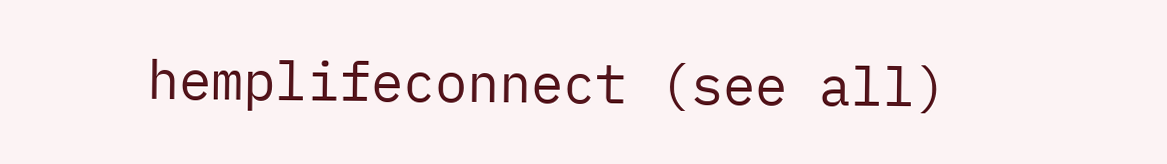hemplifeconnect (see all)